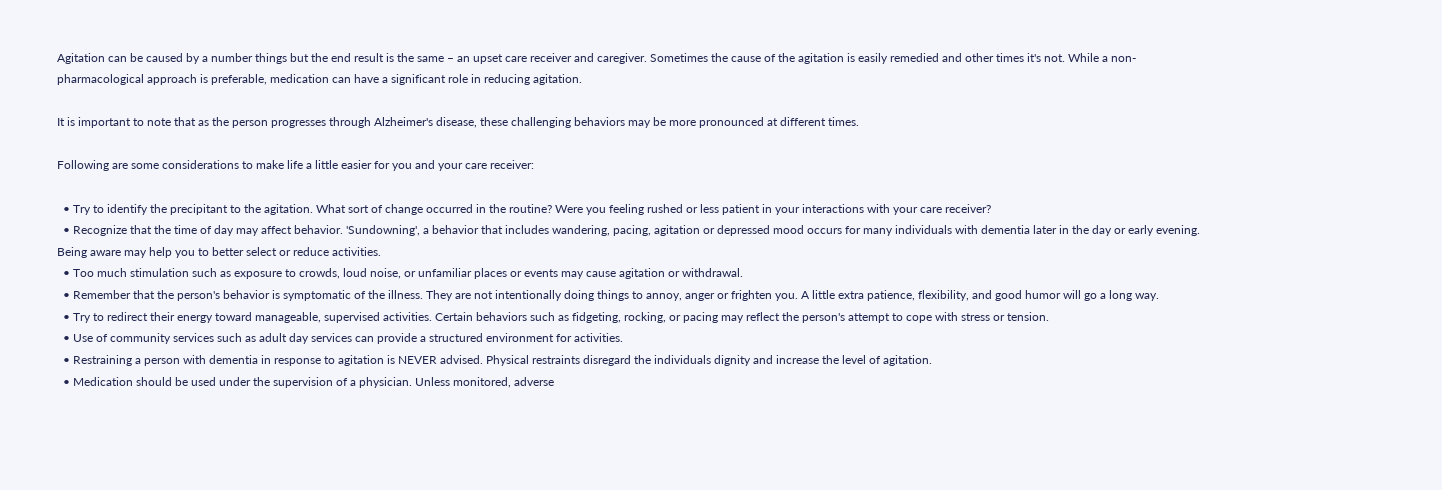Agitation can be caused by a number things but the end result is the same – an upset care receiver and caregiver. Sometimes the cause of the agitation is easily remedied and other times it's not. While a non-pharmacological approach is preferable, medication can have a significant role in reducing agitation.

It is important to note that as the person progresses through Alzheimer's disease, these challenging behaviors may be more pronounced at different times.

Following are some considerations to make life a little easier for you and your care receiver:

  • Try to identify the precipitant to the agitation. What sort of change occurred in the routine? Were you feeling rushed or less patient in your interactions with your care receiver?
  • Recognize that the time of day may affect behavior. 'Sundowning', a behavior that includes wandering, pacing, agitation or depressed mood occurs for many individuals with dementia later in the day or early evening. Being aware may help you to better select or reduce activities.
  • Too much stimulation such as exposure to crowds, loud noise, or unfamiliar places or events may cause agitation or withdrawal.
  • Remember that the person's behavior is symptomatic of the illness. They are not intentionally doing things to annoy, anger or frighten you. A little extra patience, flexibility, and good humor will go a long way.
  • Try to redirect their energy toward manageable, supervised activities. Certain behaviors such as fidgeting, rocking, or pacing may reflect the person's attempt to cope with stress or tension.
  • Use of community services such as adult day services can provide a structured environment for activities.
  • Restraining a person with dementia in response to agitation is NEVER advised. Physical restraints disregard the individuals dignity and increase the level of agitation.
  • Medication should be used under the supervision of a physician. Unless monitored, adverse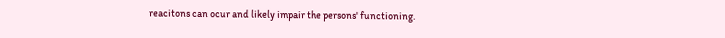reacitons can ocur and likely impair the persons' functioning.